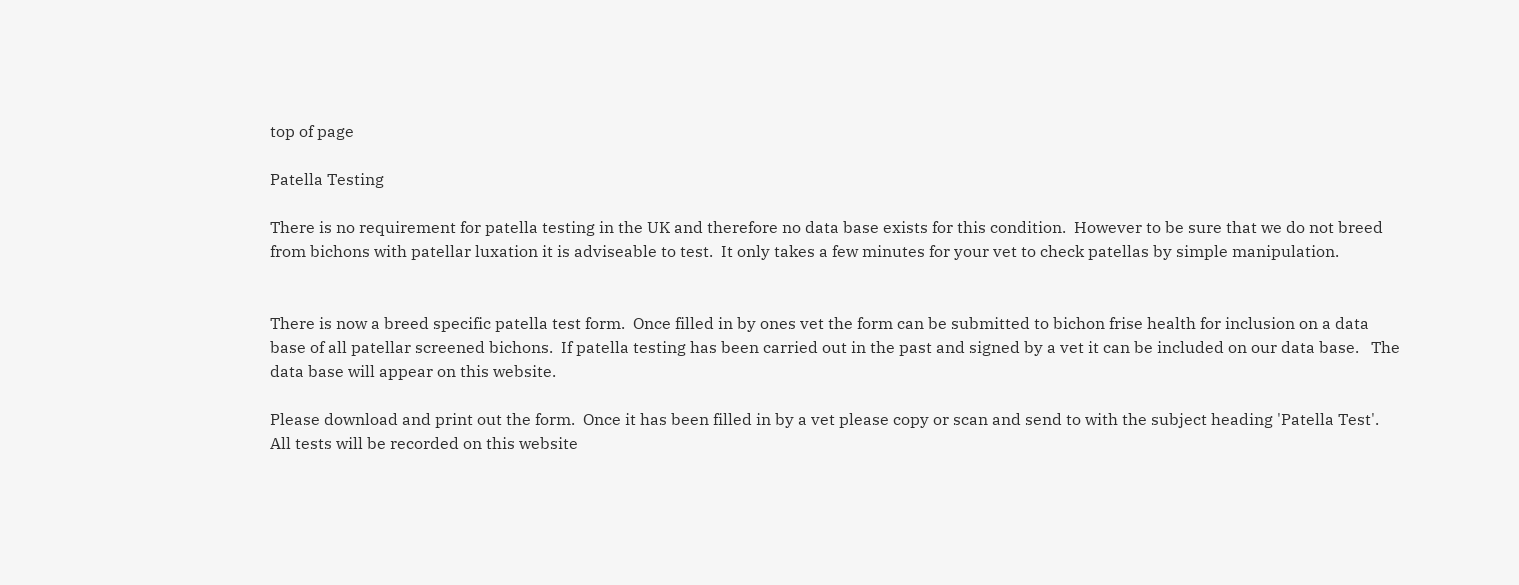top of page

Patella Testing

There is no requirement for patella testing in the UK and therefore no data base exists for this condition.  However to be sure that we do not breed from bichons with patellar luxation it is adviseable to test.  It only takes a few minutes for your vet to check patellas by simple manipulation.


There is now a breed specific patella test form.  Once filled in by ones vet the form can be submitted to bichon frise health for inclusion on a data base of all patellar screened bichons.  If patella testing has been carried out in the past and signed by a vet it can be included on our data base.   The data base will appear on this website.

Please download and print out the form.  Once it has been filled in by a vet please copy or scan and send to with the subject heading 'Patella Test'.  All tests will be recorded on this website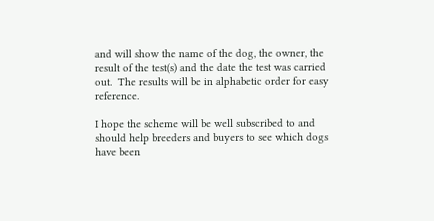and will show the name of the dog, the owner, the result of the test(s) and the date the test was carried out.  The results will be in alphabetic order for easy reference.

I hope the scheme will be well subscribed to and should help breeders and buyers to see which dogs have been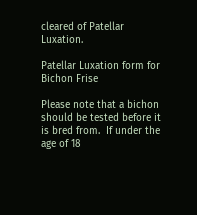cleared of Patellar Luxation.

Patellar Luxation form for Bichon Frise

Please note that a bichon should be tested before it is bred from.  If under the age of 18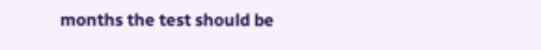months the test should be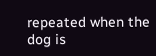repeated when the dog is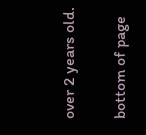over 2 years old.

bottom of page